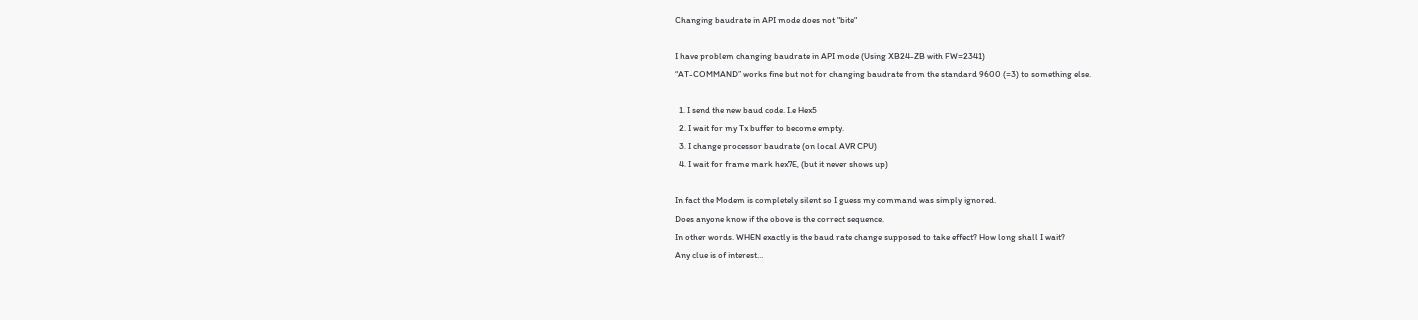Changing baudrate in API mode does not "bite"

I have problem changing baudrate in API mode (Using XB24-ZB with FW=2341)
“AT-COMMAND” works fine but not for changing baudrate from the standard 9600 (=3) to something else.

  1. I send the new baud code. I.e Hex5
  2. I wait for my Tx buffer to become empty.
  3. I change processor baudrate (on local AVR CPU)
  4. I wait for frame mark hex7E, (but it never shows up)

In fact the Modem is completely silent so I guess my command was simply ignored.
Does anyone know if the obove is the correct sequence.
In other words. WHEN exactly is the baud rate change supposed to take effect? How long shall I wait?
Any clue is of interest…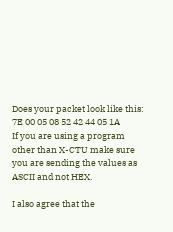Does your packet look like this:
7E 00 05 08 52 42 44 05 1A
If you are using a program other than X-CTU make sure you are sending the values as ASCII and not HEX.

I also agree that the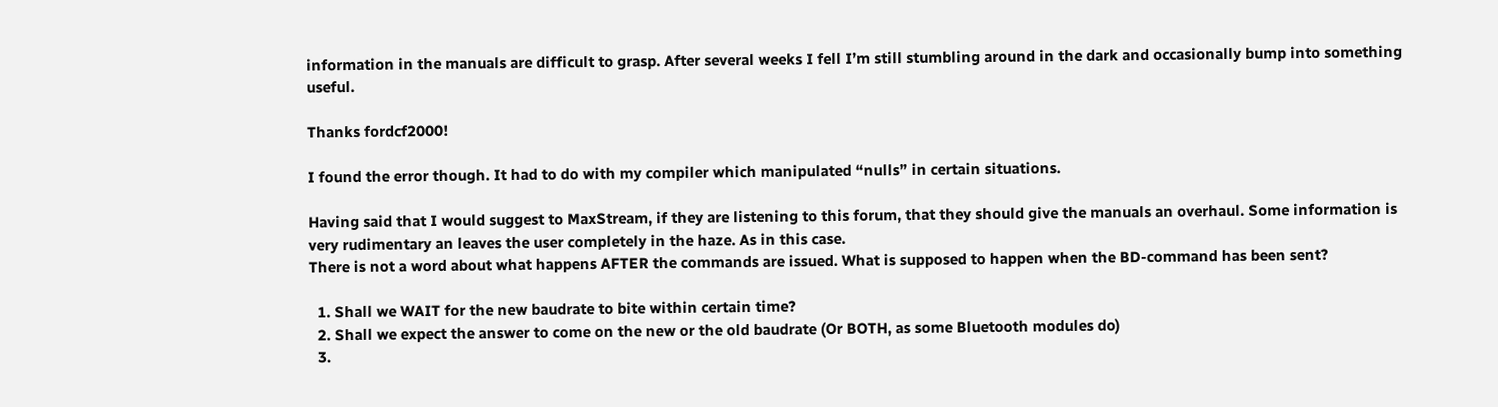information in the manuals are difficult to grasp. After several weeks I fell I’m still stumbling around in the dark and occasionally bump into something useful.

Thanks fordcf2000!

I found the error though. It had to do with my compiler which manipulated “nulls” in certain situations.

Having said that I would suggest to MaxStream, if they are listening to this forum, that they should give the manuals an overhaul. Some information is very rudimentary an leaves the user completely in the haze. As in this case.
There is not a word about what happens AFTER the commands are issued. What is supposed to happen when the BD-command has been sent?

  1. Shall we WAIT for the new baudrate to bite within certain time?
  2. Shall we expect the answer to come on the new or the old baudrate (Or BOTH, as some Bluetooth modules do)
  3.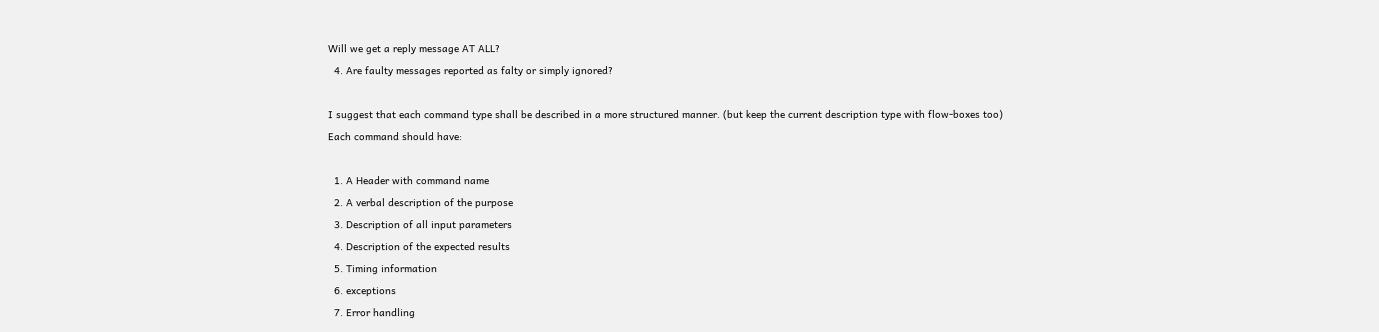Will we get a reply message AT ALL?
  4. Are faulty messages reported as falty or simply ignored?

I suggest that each command type shall be described in a more structured manner. (but keep the current description type with flow-boxes too)
Each command should have:

  1. A Header with command name
  2. A verbal description of the purpose
  3. Description of all input parameters
  4. Description of the expected results
  5. Timing information
  6. exceptions
  7. Error handling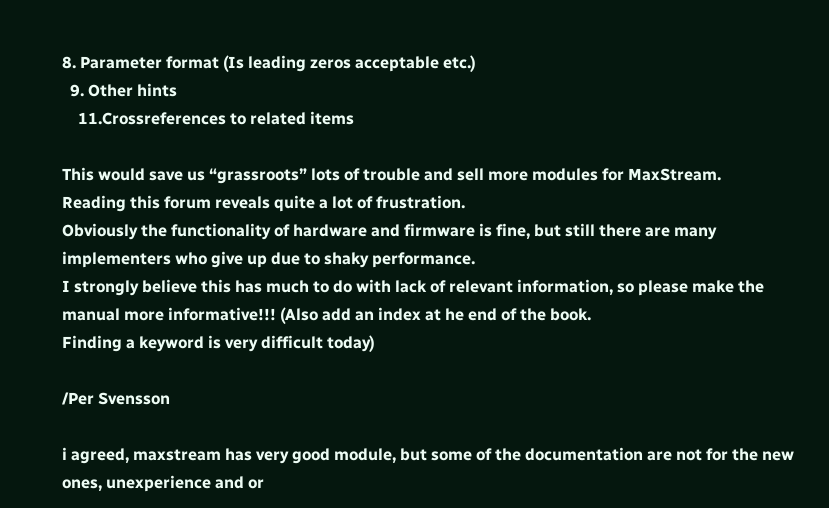8. Parameter format (Is leading zeros acceptable etc.)
  9. Other hints
    11.Crossreferences to related items

This would save us “grassroots” lots of trouble and sell more modules for MaxStream.
Reading this forum reveals quite a lot of frustration.
Obviously the functionality of hardware and firmware is fine, but still there are many implementers who give up due to shaky performance.
I strongly believe this has much to do with lack of relevant information, so please make the manual more informative!!! (Also add an index at he end of the book.
Finding a keyword is very difficult today)

/Per Svensson

i agreed, maxstream has very good module, but some of the documentation are not for the new ones, unexperience and or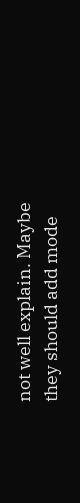not well explain. Maybe they should add mode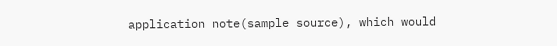application note(sample source), which would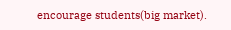encourage students(big market).